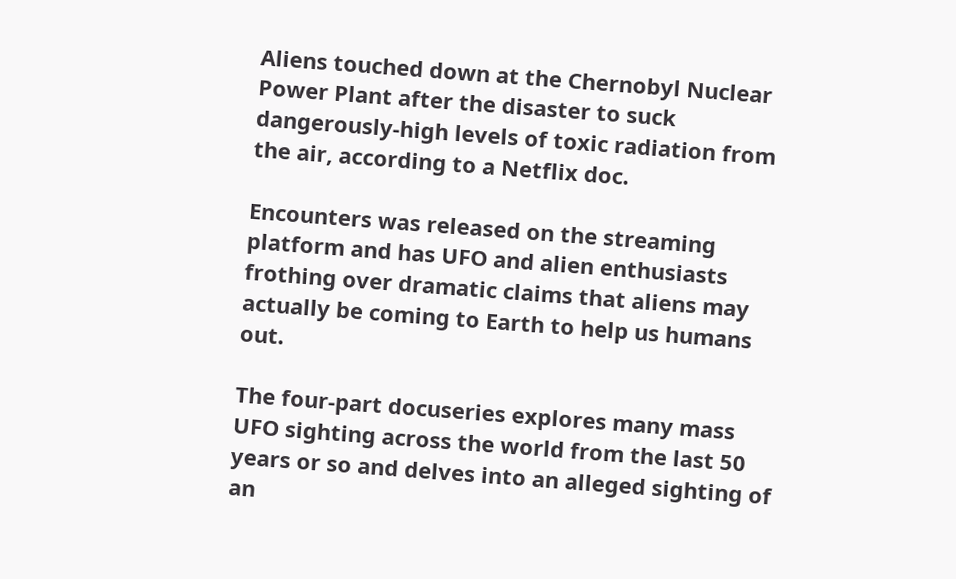Aliens touched down at the Chernobyl Nuclear Power Plant after the disaster to suck dangerously-high levels of toxic radiation from the air, according to a Netflix doc.

Encounters was released on the streaming platform and has UFO and alien enthusiasts frothing over dramatic claims that aliens may actually be coming to Earth to help us humans out.

The four-part docuseries explores many mass UFO sighting across the world from the last 50 years or so and delves into an alleged sighting of an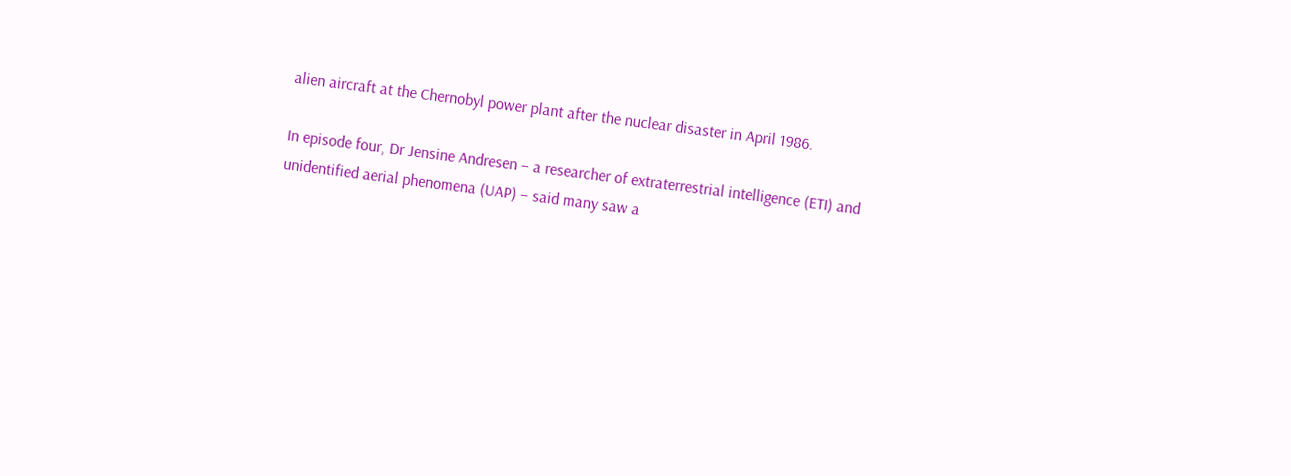alien aircraft at the Chernobyl power plant after the nuclear disaster in April 1986.

In episode four, Dr Jensine Andresen – a researcher of extraterrestrial intelligence (ETI) and unidentified aerial phenomena (UAP) – said many saw a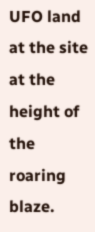UFO land at the site at the height of the roaring blaze.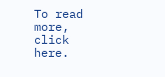To read more, click here.